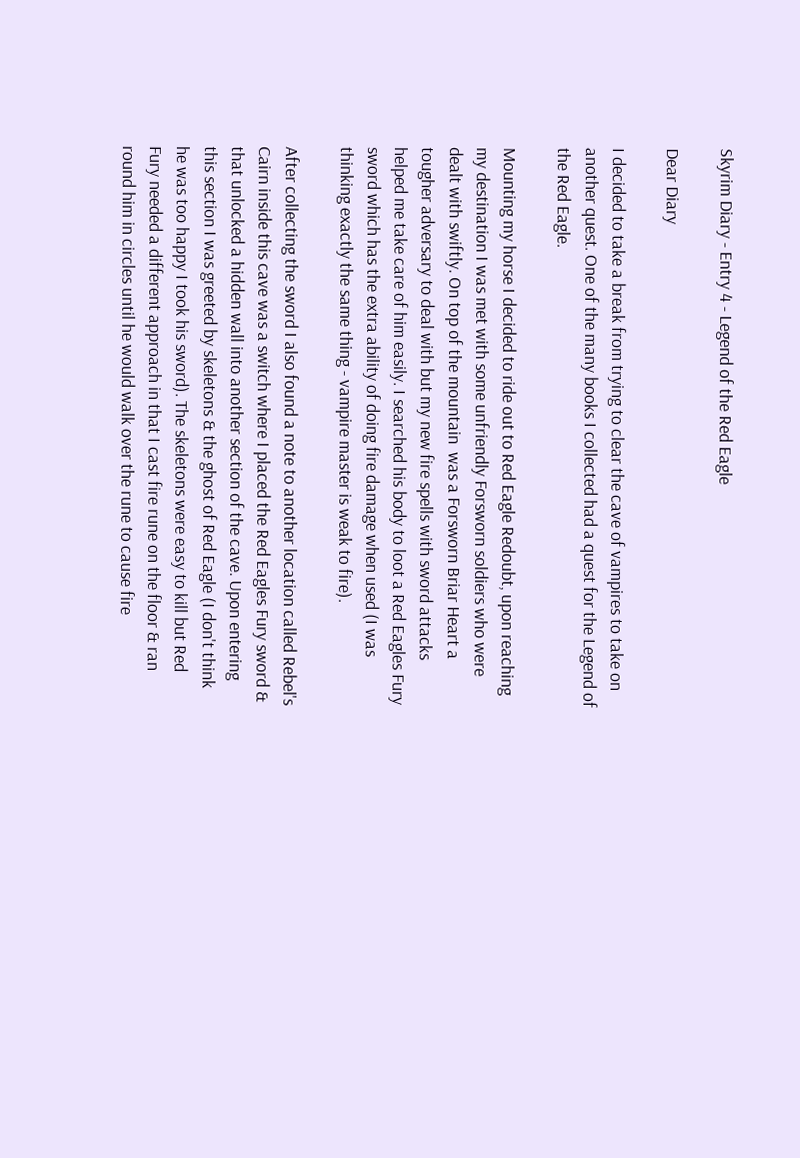Skyrim Diary - Entry 4 - Legend of the Red Eagle

Dear Diary

I decided to take a break from trying to clear the cave of vampires to take on another quest. One of the many books I collected had a quest for the Legend of the Red Eagle.

Mounting my horse I decided to ride out to Red Eagle Redoubt, upon reaching my destination I was met with some unfriendly Forsworn soldiers who were dealt with swiftly. On top of the mountain  was a Forsworn Briar Heart a tougher adversary to deal with but my new fire spells with sword attacks helped me take care of him easily. I searched his body to loot a Red Eagles Fury sword which has the extra ability of doing fire damage when used (I was thinking exactly the same thing - vampire master is weak to fire).

After collecting the sword I also found a note to another location called Rebel's Cairn inside this cave was a switch where I placed the Red Eagles Fury sword & that unlocked a hidden wall into another section of the cave. Upon entering this section I was greeted by skeletons & the ghost of Red Eagle (I don't think he was too happy I took his sword). The skeletons were easy to kill but Red Fury needed a different approach in that I cast fire rune on the floor & ran round him in circles until he would walk over the rune to cause fire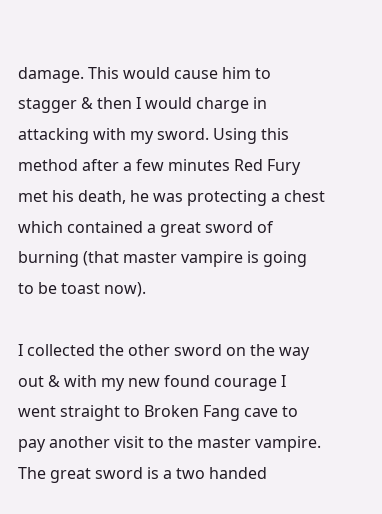damage. This would cause him to stagger & then I would charge in attacking with my sword. Using this method after a few minutes Red Fury met his death, he was protecting a chest which contained a great sword of burning (that master vampire is going to be toast now).

I collected the other sword on the way out & with my new found courage I went straight to Broken Fang cave to pay another visit to the master vampire. The great sword is a two handed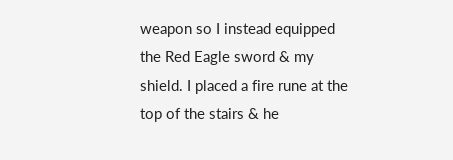weapon so I instead equipped the Red Eagle sword & my shield. I placed a fire rune at the top of the stairs & he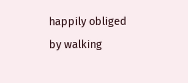happily obliged by walking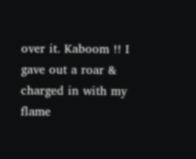over it. Kaboom !! I gave out a roar & charged in with my flame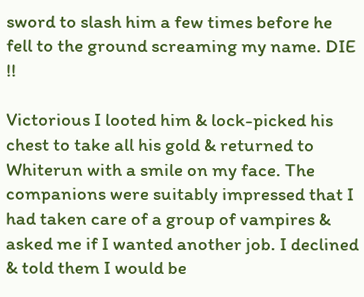sword to slash him a few times before he fell to the ground screaming my name. DIE !!

Victorious I looted him & lock-picked his chest to take all his gold & returned to Whiterun with a smile on my face. The companions were suitably impressed that I had taken care of a group of vampires & asked me if I wanted another job. I declined & told them I would be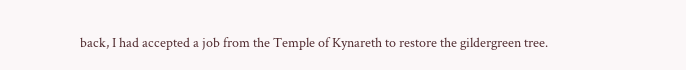back, I had accepted a job from the Temple of Kynareth to restore the gildergreen tree.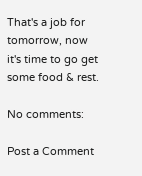That's a job for tomorrow, now it's time to go get some food & rest.

No comments:

Post a Comment